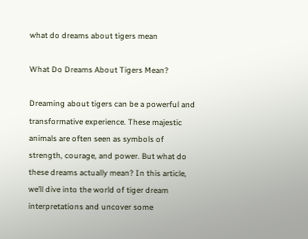what do dreams about tigers mean

What Do Dreams About Tigers Mean?

Dreaming about tigers can be a powerful and transformative experience. These majestic animals are often seen as symbols of strength, courage, and power. But what do these dreams actually mean? In this article, we’ll dive into the world of tiger dream interpretations and uncover some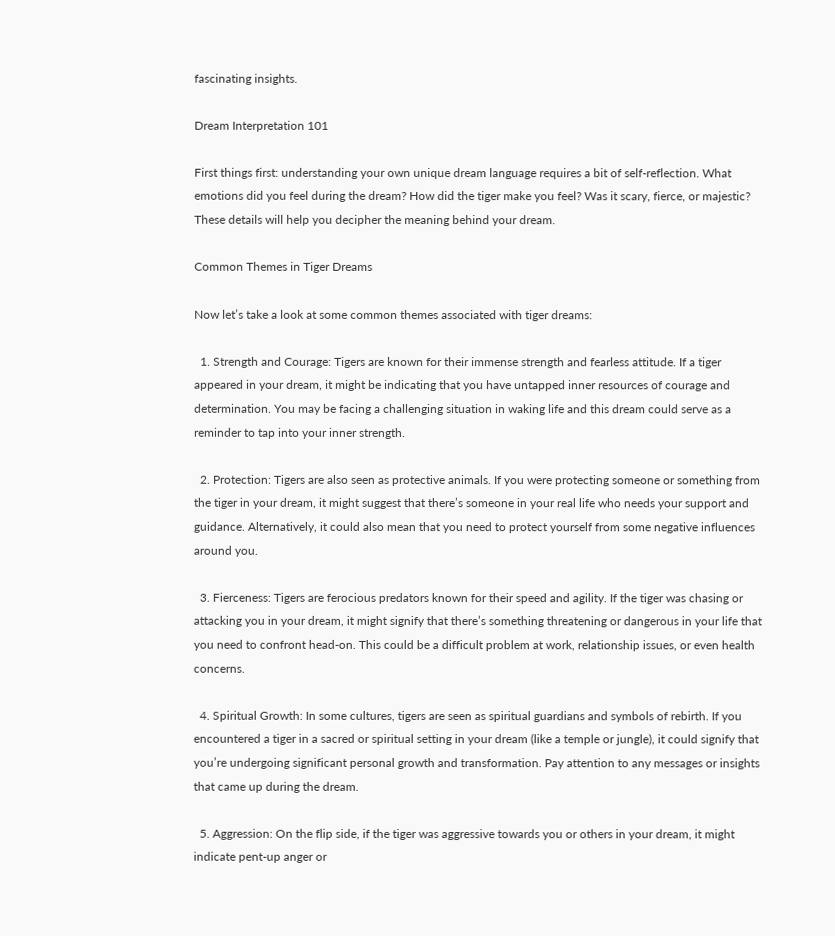fascinating insights.

Dream Interpretation 101

First things first: understanding your own unique dream language requires a bit of self-reflection. What emotions did you feel during the dream? How did the tiger make you feel? Was it scary, fierce, or majestic? These details will help you decipher the meaning behind your dream.

Common Themes in Tiger Dreams

Now let’s take a look at some common themes associated with tiger dreams:

  1. Strength and Courage: Tigers are known for their immense strength and fearless attitude. If a tiger appeared in your dream, it might be indicating that you have untapped inner resources of courage and determination. You may be facing a challenging situation in waking life and this dream could serve as a reminder to tap into your inner strength.

  2. Protection: Tigers are also seen as protective animals. If you were protecting someone or something from the tiger in your dream, it might suggest that there’s someone in your real life who needs your support and guidance. Alternatively, it could also mean that you need to protect yourself from some negative influences around you.

  3. Fierceness: Tigers are ferocious predators known for their speed and agility. If the tiger was chasing or attacking you in your dream, it might signify that there’s something threatening or dangerous in your life that you need to confront head-on. This could be a difficult problem at work, relationship issues, or even health concerns.

  4. Spiritual Growth: In some cultures, tigers are seen as spiritual guardians and symbols of rebirth. If you encountered a tiger in a sacred or spiritual setting in your dream (like a temple or jungle), it could signify that you’re undergoing significant personal growth and transformation. Pay attention to any messages or insights that came up during the dream.

  5. Aggression: On the flip side, if the tiger was aggressive towards you or others in your dream, it might indicate pent-up anger or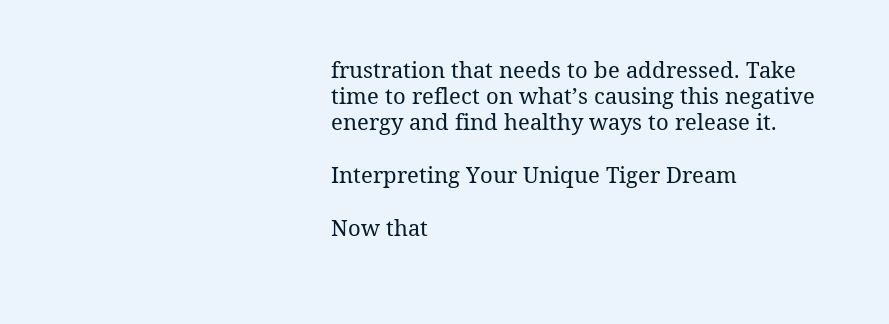frustration that needs to be addressed. Take time to reflect on what’s causing this negative energy and find healthy ways to release it.

Interpreting Your Unique Tiger Dream

Now that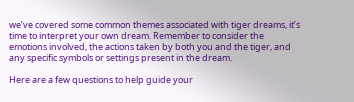we’ve covered some common themes associated with tiger dreams, it’s time to interpret your own dream. Remember to consider the emotions involved, the actions taken by both you and the tiger, and any specific symbols or settings present in the dream.

Here are a few questions to help guide your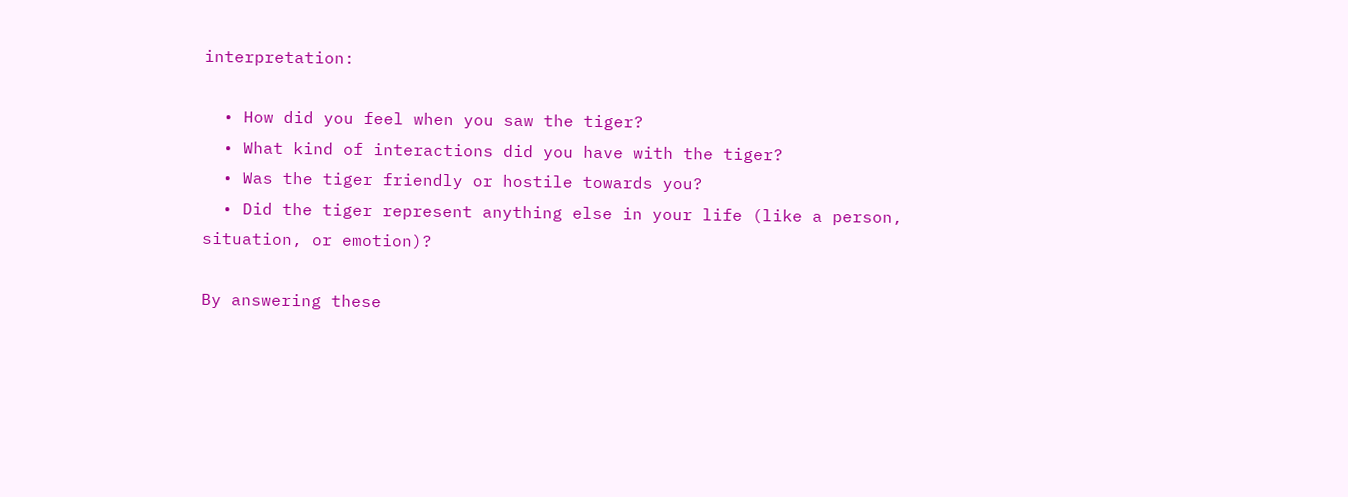interpretation:

  • How did you feel when you saw the tiger?
  • What kind of interactions did you have with the tiger?
  • Was the tiger friendly or hostile towards you?
  • Did the tiger represent anything else in your life (like a person, situation, or emotion)?

By answering these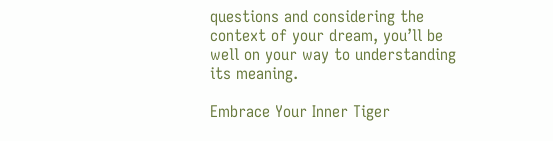questions and considering the context of your dream, you’ll be well on your way to understanding its meaning.

Embrace Your Inner Tiger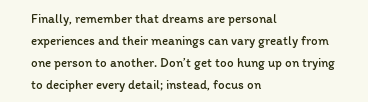Finally, remember that dreams are personal experiences and their meanings can vary greatly from one person to another. Don’t get too hung up on trying to decipher every detail; instead, focus on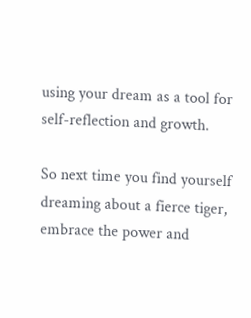using your dream as a tool for self-reflection and growth.

So next time you find yourself dreaming about a fierce tiger, embrace the power and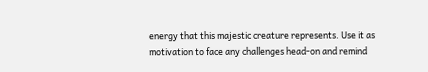energy that this majestic creature represents. Use it as motivation to face any challenges head-on and remind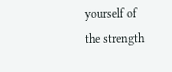yourself of the strength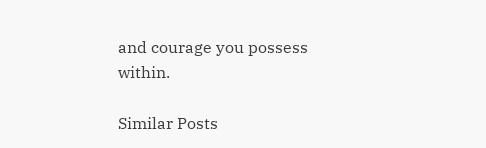and courage you possess within.

Similar Posts